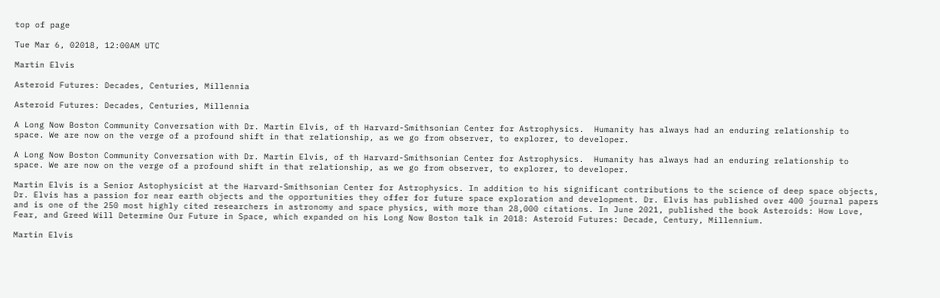top of page

Tue Mar 6, 02018, 12:00AM UTC

Martin Elvis

Asteroid Futures: Decades, Centuries, Millennia

Asteroid Futures: Decades, Centuries, Millennia

A Long Now Boston Community Conversation with Dr. Martin Elvis, of th Harvard-Smithsonian Center for Astrophysics.  Humanity has always had an enduring relationship to space. We are now on the verge of a profound shift in that relationship, as we go from observer, to explorer, to developer.

A Long Now Boston Community Conversation with Dr. Martin Elvis, of th Harvard-Smithsonian Center for Astrophysics.  Humanity has always had an enduring relationship to space. We are now on the verge of a profound shift in that relationship, as we go from observer, to explorer, to developer.

Martin Elvis is a Senior Astophysicist at the Harvard-Smithsonian Center for Astrophysics. In addition to his significant contributions to the science of deep space objects, Dr. Elvis has a passion for near earth objects and the opportunities they offer for future space exploration and development. Dr. Elvis has published over 400 journal papers and is one of the 250 most highly cited researchers in astronomy and space physics, with more than 28,000 citations. In June 2021, published the book Asteroids: How Love, Fear, and Greed Will Determine Our Future in Space, which expanded on his Long Now Boston talk in 2018: Asteroid Futures: Decade, Century, Millennium.

Martin Elvis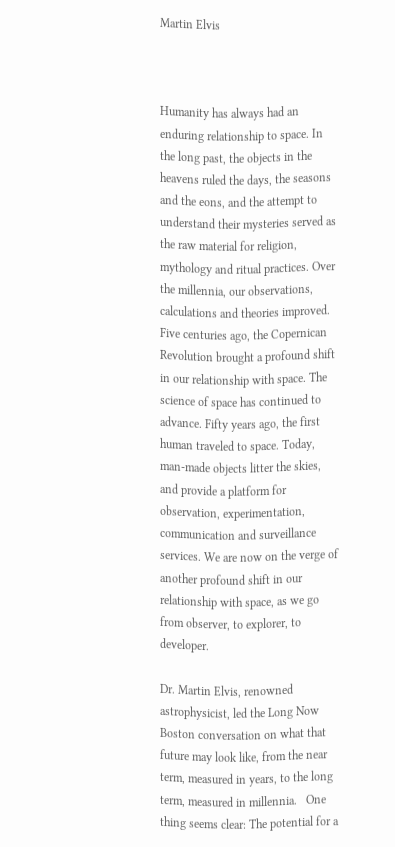Martin Elvis



Humanity has always had an enduring relationship to space. In the long past, the objects in the heavens ruled the days, the seasons and the eons, and the attempt to understand their mysteries served as the raw material for religion, mythology and ritual practices. Over the millennia, our observations, calculations and theories improved. Five centuries ago, the Copernican Revolution brought a profound shift in our relationship with space. The science of space has continued to advance. Fifty years ago, the first human traveled to space. Today, man-made objects litter the skies, and provide a platform for observation, experimentation, communication and surveillance services. We are now on the verge of another profound shift in our relationship with space, as we go from observer, to explorer, to developer.

Dr. Martin Elvis, renowned astrophysicist, led the Long Now Boston conversation on what that future may look like, from the near term, measured in years, to the long term, measured in millennia.   One thing seems clear: The potential for a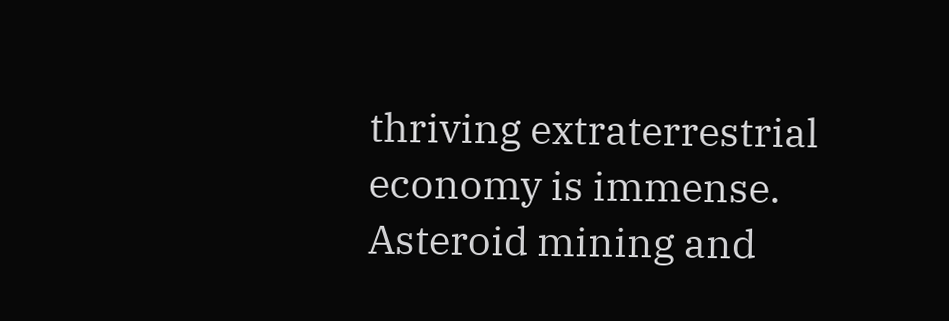thriving extraterrestrial economy is immense. Asteroid mining and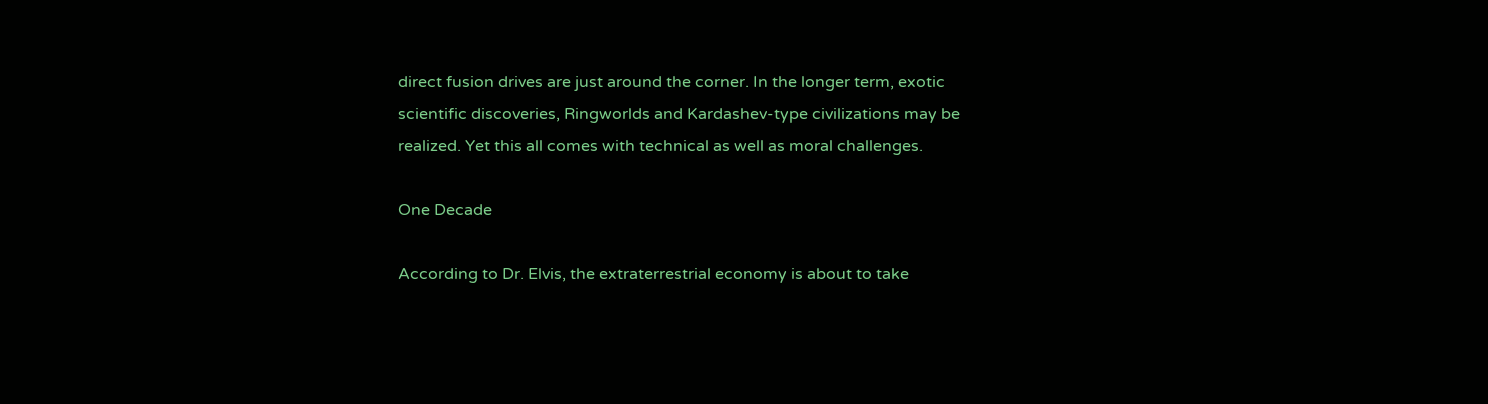direct fusion drives are just around the corner. In the longer term, exotic scientific discoveries, Ringworlds and Kardashev-type civilizations may be realized. Yet this all comes with technical as well as moral challenges.

One Decade

According to Dr. Elvis, the extraterrestrial economy is about to take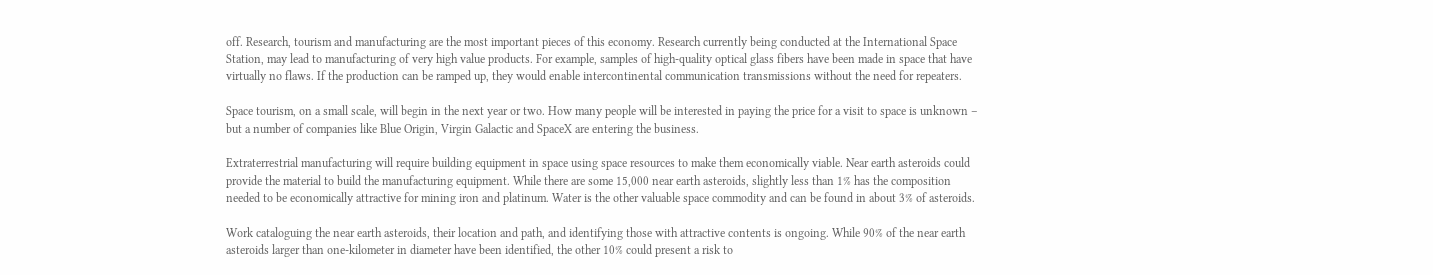off. Research, tourism and manufacturing are the most important pieces of this economy. Research currently being conducted at the International Space Station, may lead to manufacturing of very high value products. For example, samples of high-quality optical glass fibers have been made in space that have virtually no flaws. If the production can be ramped up, they would enable intercontinental communication transmissions without the need for repeaters.

Space tourism, on a small scale, will begin in the next year or two. How many people will be interested in paying the price for a visit to space is unknown – but a number of companies like Blue Origin, Virgin Galactic and SpaceX are entering the business.

Extraterrestrial manufacturing will require building equipment in space using space resources to make them economically viable. Near earth asteroids could provide the material to build the manufacturing equipment. While there are some 15,000 near earth asteroids, slightly less than 1% has the composition needed to be economically attractive for mining iron and platinum. Water is the other valuable space commodity and can be found in about 3% of asteroids.

Work cataloguing the near earth asteroids, their location and path, and identifying those with attractive contents is ongoing. While 90% of the near earth asteroids larger than one-kilometer in diameter have been identified, the other 10% could present a risk to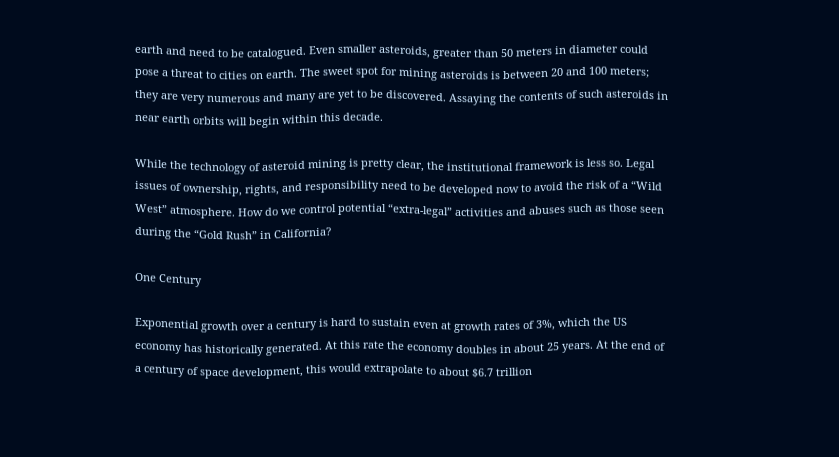earth and need to be catalogued. Even smaller asteroids, greater than 50 meters in diameter could pose a threat to cities on earth. The sweet spot for mining asteroids is between 20 and 100 meters; they are very numerous and many are yet to be discovered. Assaying the contents of such asteroids in near earth orbits will begin within this decade.

While the technology of asteroid mining is pretty clear, the institutional framework is less so. Legal issues of ownership, rights, and responsibility need to be developed now to avoid the risk of a “Wild West” atmosphere. How do we control potential “extra-legal” activities and abuses such as those seen during the “Gold Rush” in California?

One Century

Exponential growth over a century is hard to sustain even at growth rates of 3%, which the US economy has historically generated. At this rate the economy doubles in about 25 years. At the end of a century of space development, this would extrapolate to about $6.7 trillion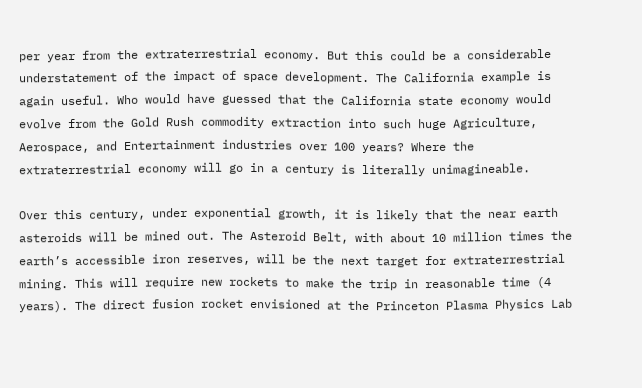per year from the extraterrestrial economy. But this could be a considerable understatement of the impact of space development. The California example is again useful. Who would have guessed that the California state economy would evolve from the Gold Rush commodity extraction into such huge Agriculture, Aerospace, and Entertainment industries over 100 years? Where the extraterrestrial economy will go in a century is literally unimagineable.

Over this century, under exponential growth, it is likely that the near earth asteroids will be mined out. The Asteroid Belt, with about 10 million times the earth’s accessible iron reserves, will be the next target for extraterrestrial mining. This will require new rockets to make the trip in reasonable time (4 years). The direct fusion rocket envisioned at the Princeton Plasma Physics Lab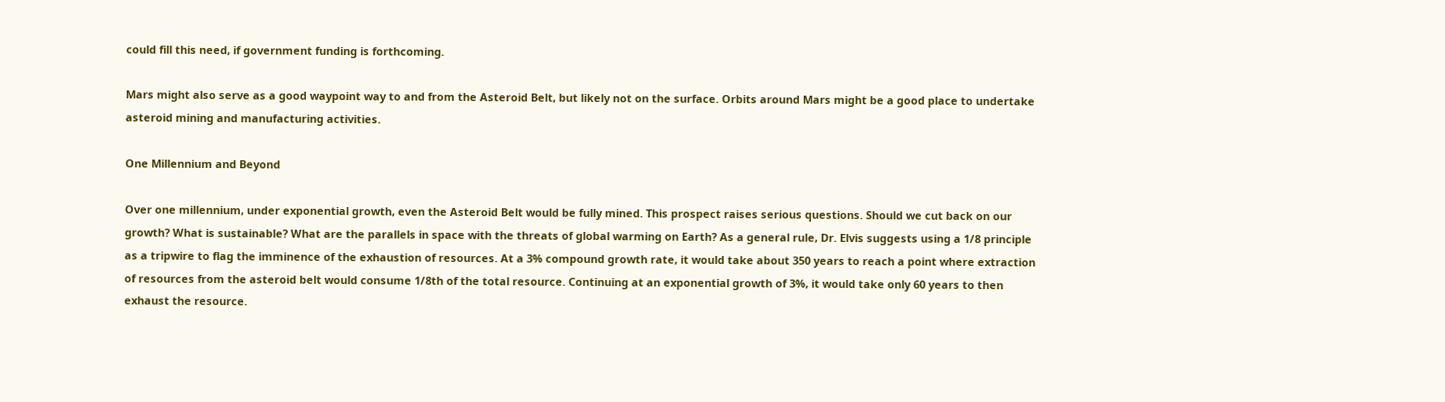could fill this need, if government funding is forthcoming.

Mars might also serve as a good waypoint way to and from the Asteroid Belt, but likely not on the surface. Orbits around Mars might be a good place to undertake asteroid mining and manufacturing activities.

One Millennium and Beyond

Over one millennium, under exponential growth, even the Asteroid Belt would be fully mined. This prospect raises serious questions. Should we cut back on our growth? What is sustainable? What are the parallels in space with the threats of global warming on Earth? As a general rule, Dr. Elvis suggests using a 1/8 principle as a tripwire to flag the imminence of the exhaustion of resources. At a 3% compound growth rate, it would take about 350 years to reach a point where extraction of resources from the asteroid belt would consume 1/8th of the total resource. Continuing at an exponential growth of 3%, it would take only 60 years to then exhaust the resource.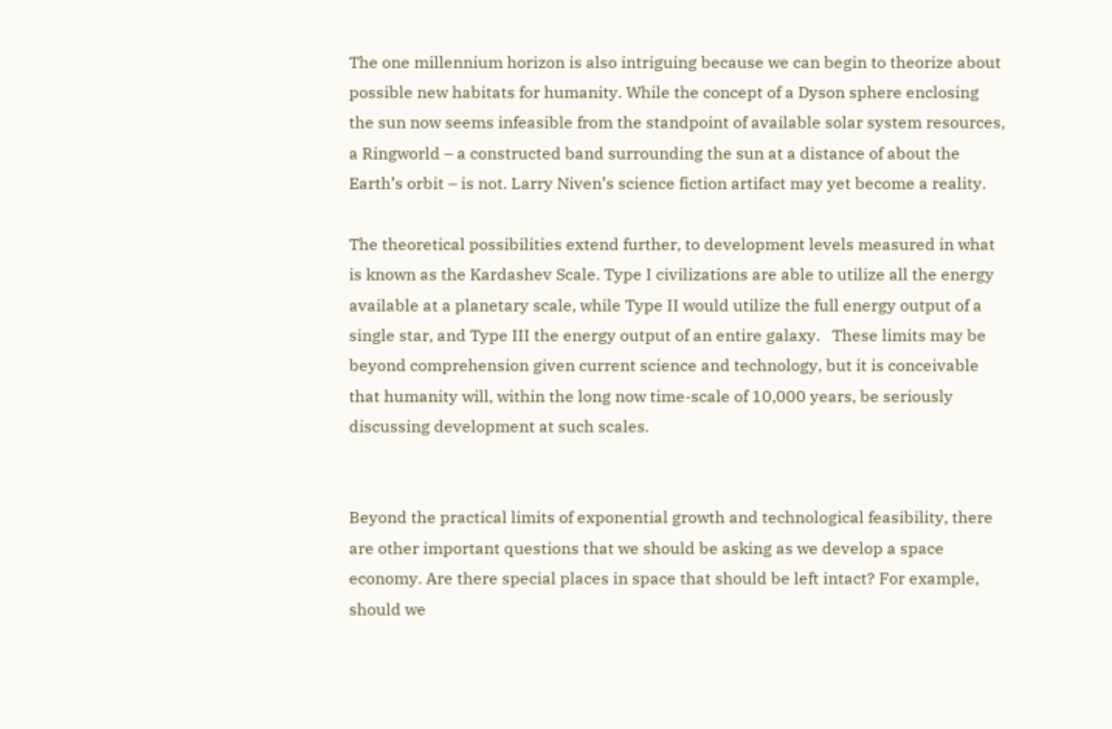The one millennium horizon is also intriguing because we can begin to theorize about possible new habitats for humanity. While the concept of a Dyson sphere enclosing the sun now seems infeasible from the standpoint of available solar system resources, a Ringworld – a constructed band surrounding the sun at a distance of about the Earth’s orbit – is not. Larry Niven’s science fiction artifact may yet become a reality.

The theoretical possibilities extend further, to development levels measured in what is known as the Kardashev Scale. Type I civilizations are able to utilize all the energy available at a planetary scale, while Type II would utilize the full energy output of a single star, and Type III the energy output of an entire galaxy.   These limits may be beyond comprehension given current science and technology, but it is conceivable that humanity will, within the long now time-scale of 10,000 years, be seriously discussing development at such scales.


Beyond the practical limits of exponential growth and technological feasibility, there are other important questions that we should be asking as we develop a space economy. Are there special places in space that should be left intact? For example, should we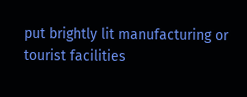put brightly lit manufacturing or tourist facilities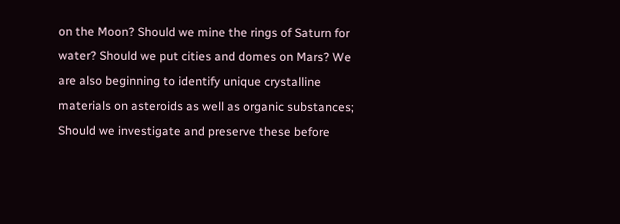on the Moon? Should we mine the rings of Saturn for water? Should we put cities and domes on Mars? We are also beginning to identify unique crystalline materials on asteroids as well as organic substances; Should we investigate and preserve these before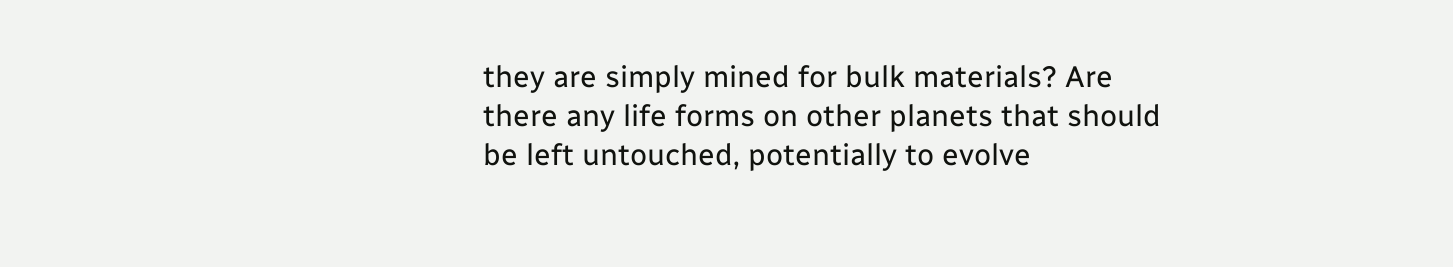they are simply mined for bulk materials? Are there any life forms on other planets that should be left untouched, potentially to evolve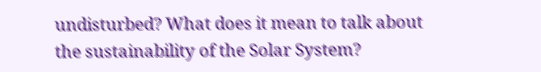undisturbed? What does it mean to talk about the sustainability of the Solar System?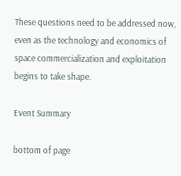These questions need to be addressed now, even as the technology and economics of space commercialization and exploitation begins to take shape.

Event Summary

bottom of page